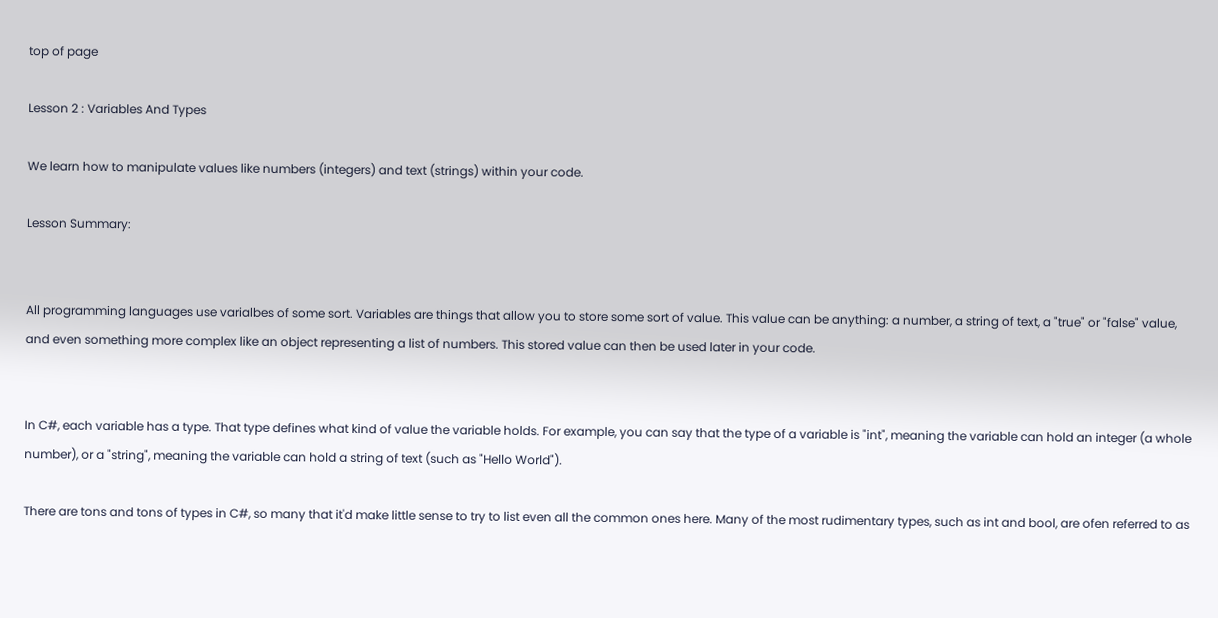top of page

Lesson 2 : Variables And Types

We learn how to manipulate values like numbers (integers) and text (strings) within your code.

Lesson Summary:


All programming languages use varialbes of some sort. Variables are things that allow you to store some sort of value. This value can be anything: a number, a string of text, a "true" or "false" value, and even something more complex like an object representing a list of numbers. This stored value can then be used later in your code.


In C#, each variable has a type. That type defines what kind of value the variable holds. For example, you can say that the type of a variable is "int", meaning the variable can hold an integer (a whole number), or a "string", meaning the variable can hold a string of text (such as "Hello World").

There are tons and tons of types in C#, so many that it'd make little sense to try to list even all the common ones here. Many of the most rudimentary types, such as int and bool, are ofen referred to as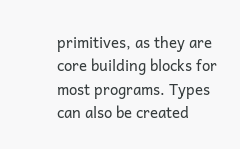primitives, as they are core building blocks for most programs. Types can also be created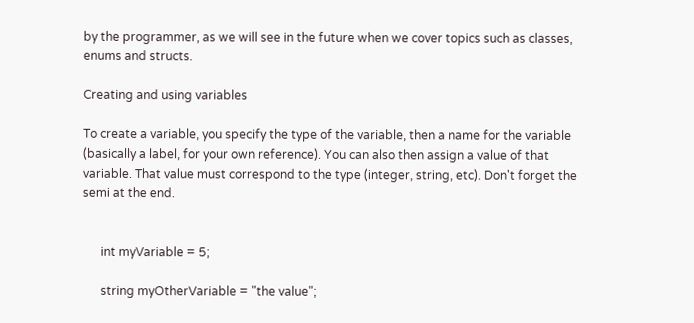by the programmer, as we will see in the future when we cover topics such as classes, enums and structs.

Creating and using variables

To create a variable, you specify the type of the variable, then a name for the variable (basically a label, for your own reference). You can also then assign a value of that variable. That value must correspond to the type (integer, string, etc). Don't forget the semi at the end.


      int myVariable = 5;

      string myOtherVariable = "the value";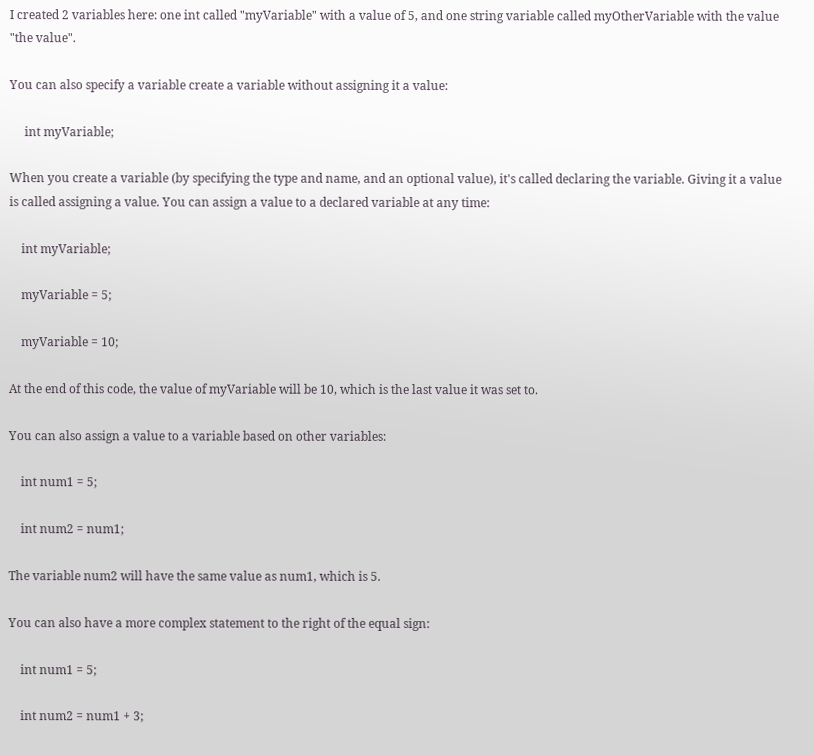I created 2 variables here: one int called "myVariable" with a value of 5, and one string variable called myOtherVariable with the value "the value".

You can also specify a variable create a variable without assigning it a value:

     int myVariable;

When you create a variable (by specifying the type and name, and an optional value), it's called declaring the variable. Giving it a value is called assigning a value. You can assign a value to a declared variable at any time:

    int myVariable;

    myVariable = 5;

    myVariable = 10;

At the end of this code, the value of myVariable will be 10, which is the last value it was set to.

You can also assign a value to a variable based on other variables:

    int num1 = 5;

    int num2 = num1;

The variable num2 will have the same value as num1, which is 5.

You can also have a more complex statement to the right of the equal sign:

    int num1 = 5;

    int num2 = num1 + 3;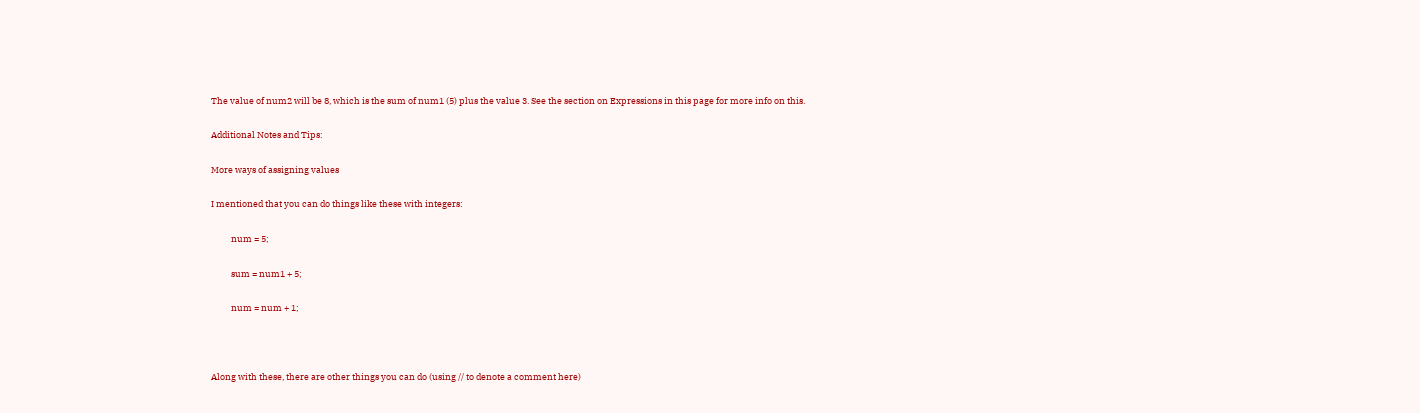The value of num2 will be 8, which is the sum of num1 (5) plus the value 3. See the section on Expressions in this page for more info on this.

Additional Notes and Tips:

More ways of assigning values

I mentioned that you can do things like these with integers:

          num = 5;

          sum = num1 + 5;

          num = num + 1;



Along with these, there are other things you can do (using // to denote a comment here)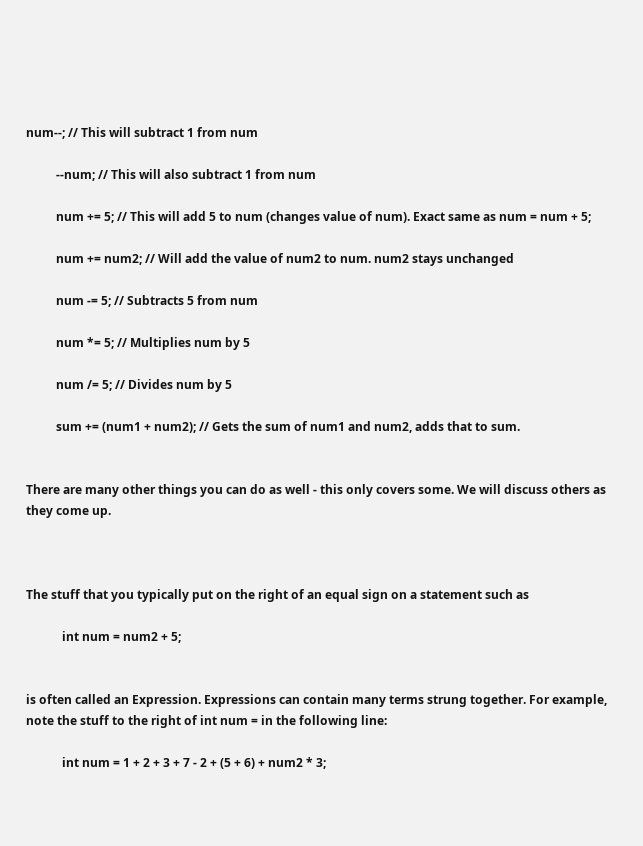num--; // This will subtract 1 from num

          --num; // This will also subtract 1 from num

          num += 5; // This will add 5 to num (changes value of num). Exact same as num = num + 5;

          num += num2; // Will add the value of num2 to num. num2 stays unchanged

          num -= 5; // Subtracts 5 from num

          num *= 5; // Multiplies num by 5

          num /= 5; // Divides num by 5

          sum += (num1 + num2); // Gets the sum of num1 and num2, adds that to sum.


There are many other things you can do as well - this only covers some. We will discuss others as they come up.



The stuff that you typically put on the right of an equal sign on a statement such as

            int num = num2 + 5;


is often called an Expression. Expressions can contain many terms strung together. For example, note the stuff to the right of int num = in the following line:

            int num = 1 + 2 + 3 + 7 - 2 + (5 + 6) + num2 * 3;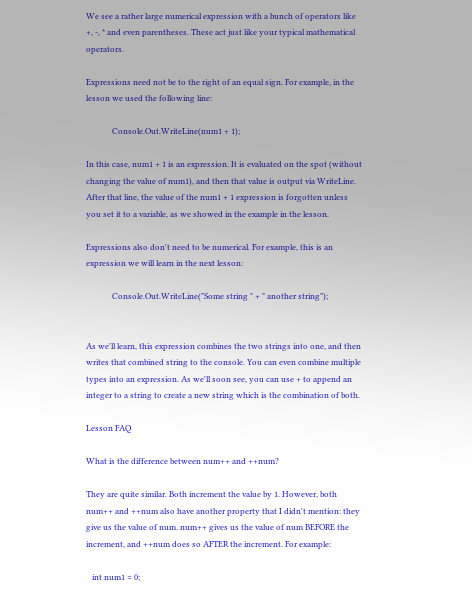We see a rather large numerical expression with a bunch of operators like +, -, * and even parentheses. These act just like your typical mathematical operators.

Expressions need not be to the right of an equal sign. For example, in the lesson we used the following line:

             Console.Out.WriteLine(num1 + 1);

In this case, num1 + 1 is an expression. It is evaluated on the spot (without changing the value of num1), and then that value is output via WriteLine. After that line, the value of the num1 + 1 expression is forgotten unless you set it to a variable, as we showed in the example in the lesson.

Expressions also don't need to be numerical. For example, this is an expression we will learn in the next lesson:

             Console.Out.WriteLine("Some string " + " another string");


As we'll learn, this expression combines the two strings into one, and then writes that combined string to the console. You can even combine multiple types into an expression. As we'll soon see, you can use + to append an integer to a string to create a new string which is the combination of both.

Lesson FAQ

What is the difference between num++ and ++num?

They are quite similar. Both increment the value by 1. However, both num++ and ++num also have another property that I didn't mention: they give us the value of num. num++ gives us the value of num BEFORE the increment, and ++num does so AFTER the increment. For example:

   int num1 = 0;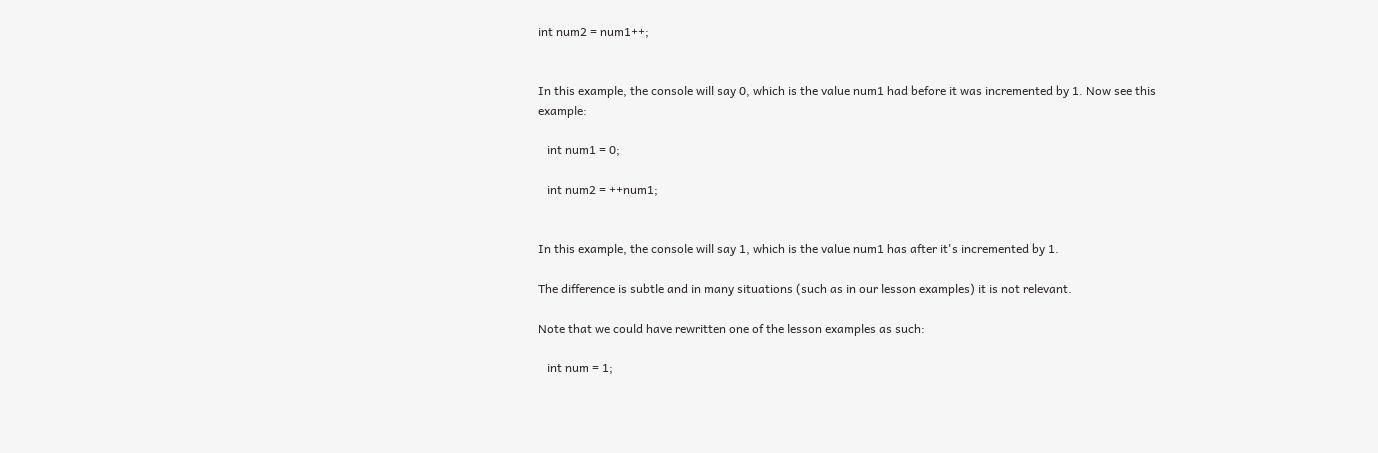int num2 = num1++;


In this example, the console will say 0, which is the value num1 had before it was incremented by 1. Now see this example:

   int num1 = 0;

   int num2 = ++num1;


In this example, the console will say 1, which is the value num1 has after it's incremented by 1.

The difference is subtle and in many situations (such as in our lesson examples) it is not relevant.

Note that we could have rewritten one of the lesson examples as such:

   int num = 1;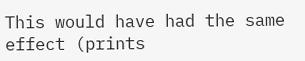This would have had the same effect (prints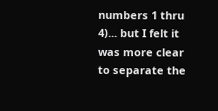numbers 1 thru 4)... but I felt it was more clear to separate the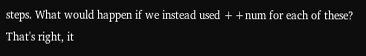steps. What would happen if we instead used ++num for each of these? That's right, it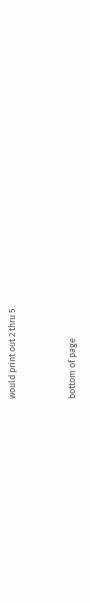would print out 2 thru 5.


bottom of page